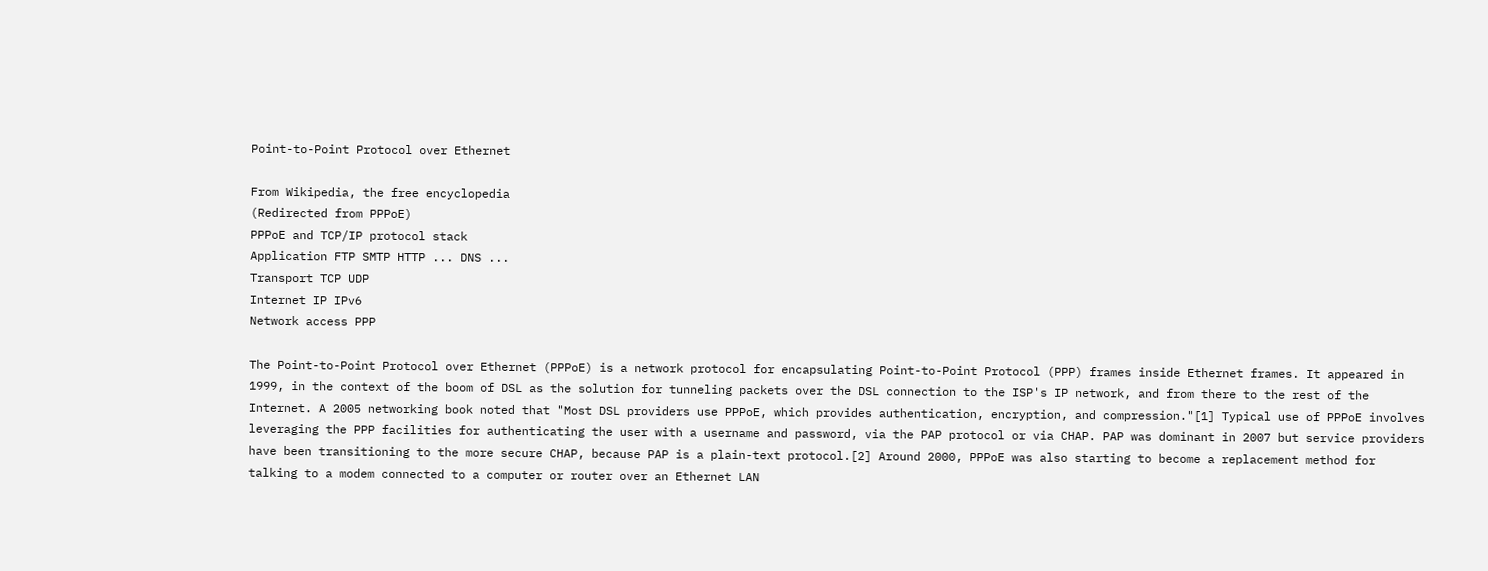Point-to-Point Protocol over Ethernet

From Wikipedia, the free encyclopedia
(Redirected from PPPoE)
PPPoE and TCP/IP protocol stack
Application FTP SMTP HTTP ... DNS ...
Transport TCP UDP
Internet IP IPv6
Network access PPP

The Point-to-Point Protocol over Ethernet (PPPoE) is a network protocol for encapsulating Point-to-Point Protocol (PPP) frames inside Ethernet frames. It appeared in 1999, in the context of the boom of DSL as the solution for tunneling packets over the DSL connection to the ISP's IP network, and from there to the rest of the Internet. A 2005 networking book noted that "Most DSL providers use PPPoE, which provides authentication, encryption, and compression."[1] Typical use of PPPoE involves leveraging the PPP facilities for authenticating the user with a username and password, via the PAP protocol or via CHAP. PAP was dominant in 2007 but service providers have been transitioning to the more secure CHAP, because PAP is a plain-text protocol.[2] Around 2000, PPPoE was also starting to become a replacement method for talking to a modem connected to a computer or router over an Ethernet LAN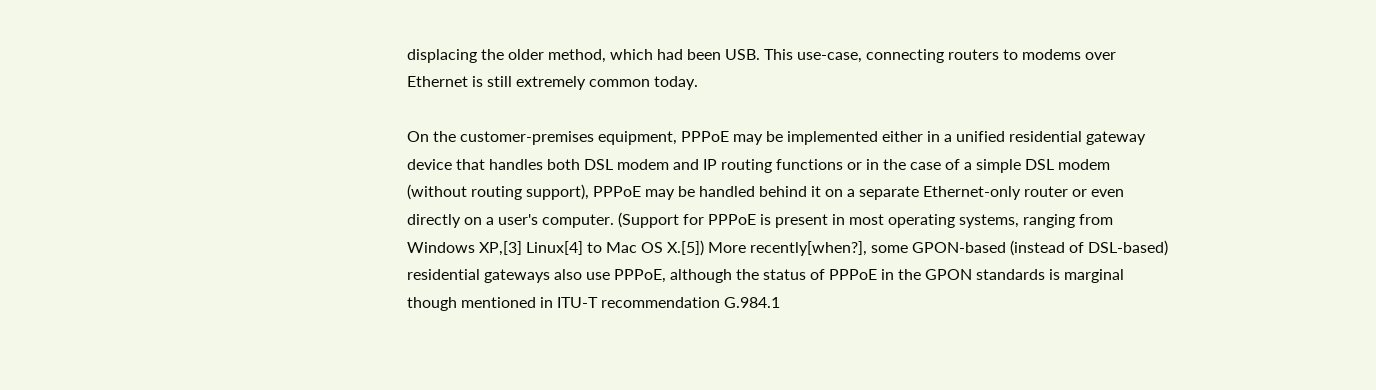displacing the older method, which had been USB. This use-case, connecting routers to modems over Ethernet is still extremely common today.

On the customer-premises equipment, PPPoE may be implemented either in a unified residential gateway device that handles both DSL modem and IP routing functions or in the case of a simple DSL modem (without routing support), PPPoE may be handled behind it on a separate Ethernet-only router or even directly on a user's computer. (Support for PPPoE is present in most operating systems, ranging from Windows XP,[3] Linux[4] to Mac OS X.[5]) More recently[when?], some GPON-based (instead of DSL-based) residential gateways also use PPPoE, although the status of PPPoE in the GPON standards is marginal though mentioned in ITU-T recommendation G.984.1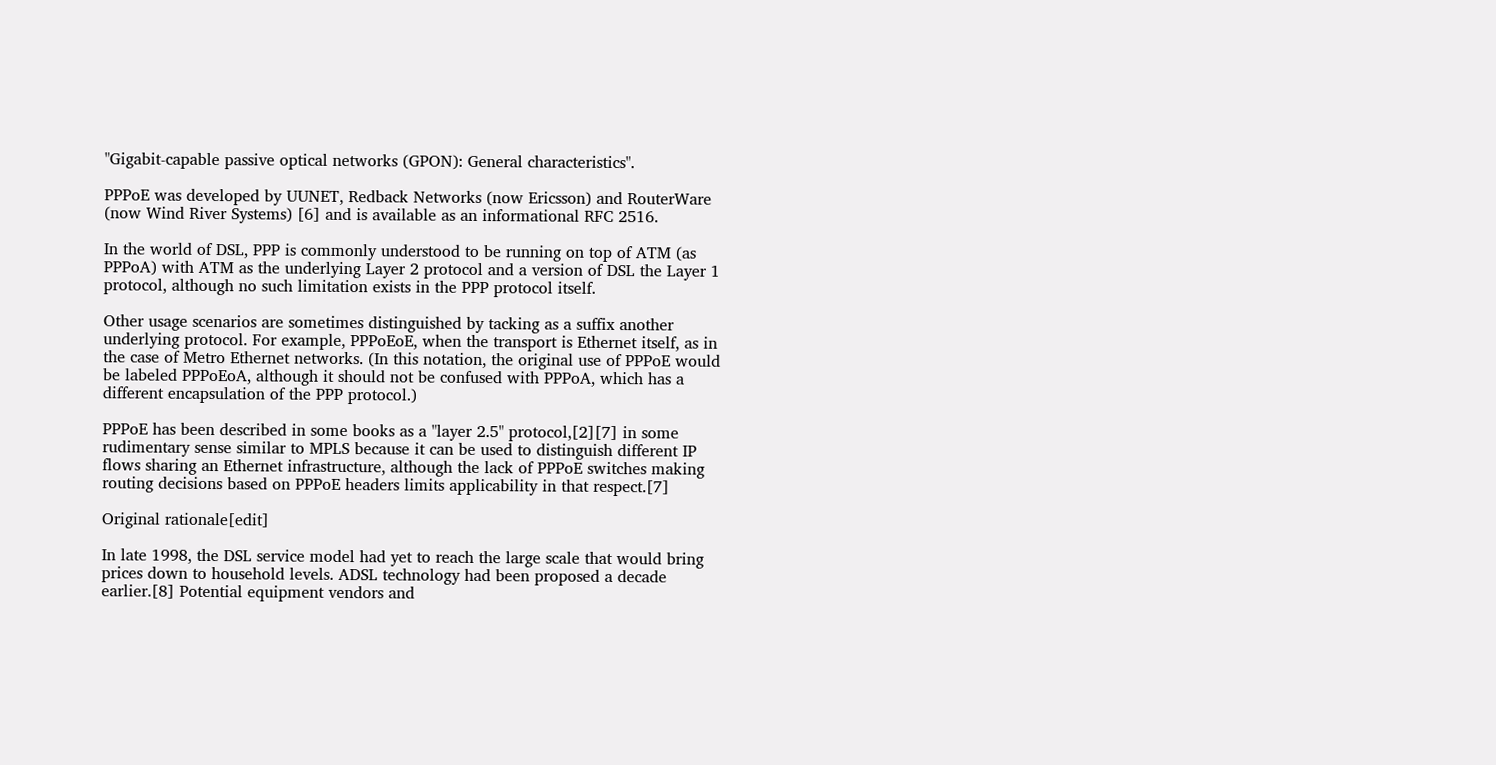"Gigabit-capable passive optical networks (GPON): General characteristics".

PPPoE was developed by UUNET, Redback Networks (now Ericsson) and RouterWare (now Wind River Systems) [6] and is available as an informational RFC 2516.

In the world of DSL, PPP is commonly understood to be running on top of ATM (as PPPoA) with ATM as the underlying Layer 2 protocol and a version of DSL the Layer 1 protocol, although no such limitation exists in the PPP protocol itself.

Other usage scenarios are sometimes distinguished by tacking as a suffix another underlying protocol. For example, PPPoEoE, when the transport is Ethernet itself, as in the case of Metro Ethernet networks. (In this notation, the original use of PPPoE would be labeled PPPoEoA, although it should not be confused with PPPoA, which has a different encapsulation of the PPP protocol.)

PPPoE has been described in some books as a "layer 2.5" protocol,[2][7] in some rudimentary sense similar to MPLS because it can be used to distinguish different IP flows sharing an Ethernet infrastructure, although the lack of PPPoE switches making routing decisions based on PPPoE headers limits applicability in that respect.[7]

Original rationale[edit]

In late 1998, the DSL service model had yet to reach the large scale that would bring prices down to household levels. ADSL technology had been proposed a decade earlier.[8] Potential equipment vendors and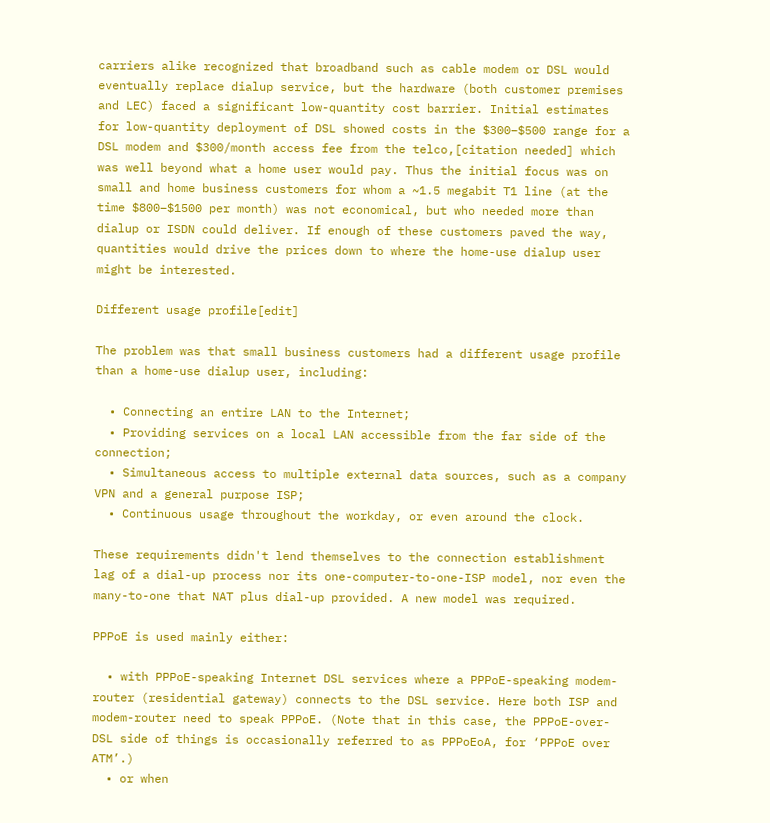carriers alike recognized that broadband such as cable modem or DSL would eventually replace dialup service, but the hardware (both customer premises and LEC) faced a significant low-quantity cost barrier. Initial estimates for low-quantity deployment of DSL showed costs in the $300–$500 range for a DSL modem and $300/month access fee from the telco,[citation needed] which was well beyond what a home user would pay. Thus the initial focus was on small and home business customers for whom a ~1.5 megabit T1 line (at the time $800–$1500 per month) was not economical, but who needed more than dialup or ISDN could deliver. If enough of these customers paved the way, quantities would drive the prices down to where the home-use dialup user might be interested.

Different usage profile[edit]

The problem was that small business customers had a different usage profile than a home-use dialup user, including:

  • Connecting an entire LAN to the Internet;
  • Providing services on a local LAN accessible from the far side of the connection;
  • Simultaneous access to multiple external data sources, such as a company VPN and a general purpose ISP;
  • Continuous usage throughout the workday, or even around the clock.

These requirements didn't lend themselves to the connection establishment lag of a dial-up process nor its one-computer-to-one-ISP model, nor even the many-to-one that NAT plus dial-up provided. A new model was required.

PPPoE is used mainly either:

  • with PPPoE-speaking Internet DSL services where a PPPoE-speaking modem-router (residential gateway) connects to the DSL service. Here both ISP and modem-router need to speak PPPoE. (Note that in this case, the PPPoE-over-DSL side of things is occasionally referred to as PPPoEoA, for ‘PPPoE over ATM’.)
  • or when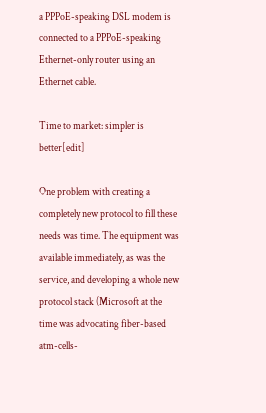a PPPoE-speaking DSL modem is connected to a PPPoE-speaking Ethernet-only router using an Ethernet cable.

Time to market: simpler is better[edit]

One problem with creating a completely new protocol to fill these needs was time. The equipment was available immediately, as was the service, and developing a whole new protocol stack (Microsoft at the time was advocating fiber-based atm-cells-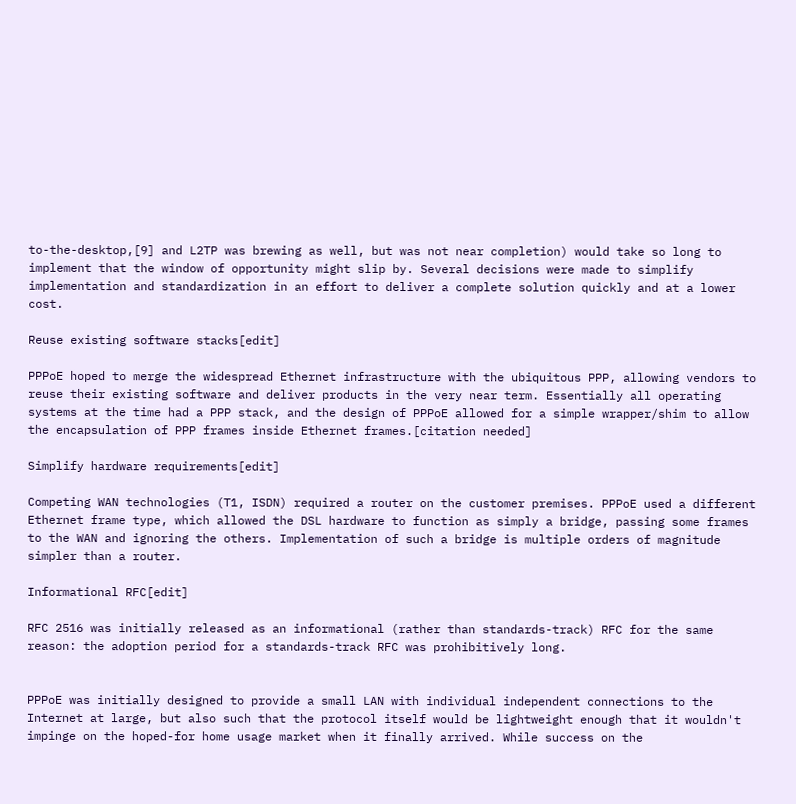to-the-desktop,[9] and L2TP was brewing as well, but was not near completion) would take so long to implement that the window of opportunity might slip by. Several decisions were made to simplify implementation and standardization in an effort to deliver a complete solution quickly and at a lower cost.

Reuse existing software stacks[edit]

PPPoE hoped to merge the widespread Ethernet infrastructure with the ubiquitous PPP, allowing vendors to reuse their existing software and deliver products in the very near term. Essentially all operating systems at the time had a PPP stack, and the design of PPPoE allowed for a simple wrapper/shim to allow the encapsulation of PPP frames inside Ethernet frames.[citation needed]

Simplify hardware requirements[edit]

Competing WAN technologies (T1, ISDN) required a router on the customer premises. PPPoE used a different Ethernet frame type, which allowed the DSL hardware to function as simply a bridge, passing some frames to the WAN and ignoring the others. Implementation of such a bridge is multiple orders of magnitude simpler than a router.

Informational RFC[edit]

RFC 2516 was initially released as an informational (rather than standards-track) RFC for the same reason: the adoption period for a standards-track RFC was prohibitively long.


PPPoE was initially designed to provide a small LAN with individual independent connections to the Internet at large, but also such that the protocol itself would be lightweight enough that it wouldn't impinge on the hoped-for home usage market when it finally arrived. While success on the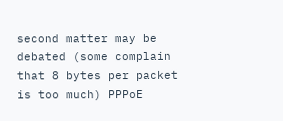second matter may be debated (some complain that 8 bytes per packet is too much) PPPoE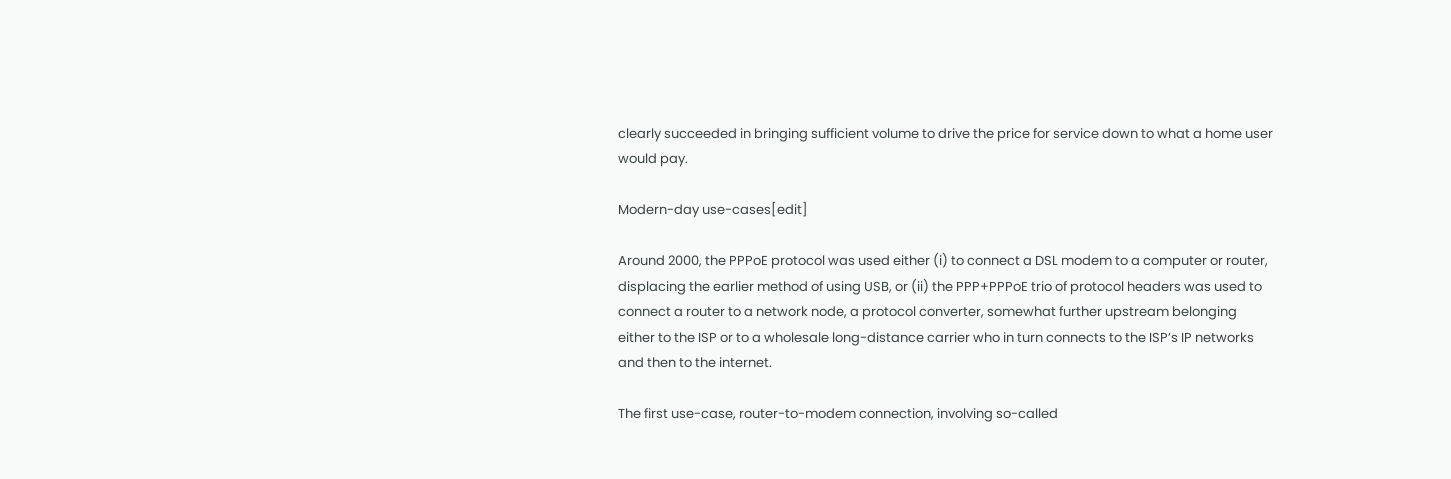clearly succeeded in bringing sufficient volume to drive the price for service down to what a home user would pay.

Modern-day use-cases[edit]

Around 2000, the PPPoE protocol was used either (i) to connect a DSL modem to a computer or router, displacing the earlier method of using USB, or (ii) the PPP+PPPoE trio of protocol headers was used to connect a router to a network node, a protocol converter, somewhat further upstream belonging either to the ISP or to a wholesale long-distance carrier who in turn connects to the ISP’s IP networks and then to the internet.

The first use-case, router-to-modem connection, involving so-called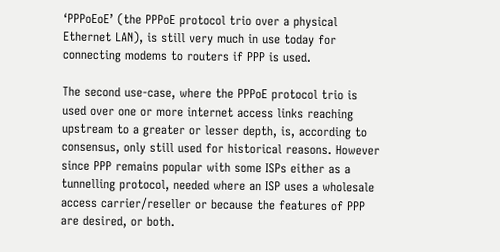‘PPPoEoE’ (the PPPoE protocol trio over a physical Ethernet LAN), is still very much in use today for connecting modems to routers if PPP is used.

The second use-case, where the PPPoE protocol trio is used over one or more internet access links reaching upstream to a greater or lesser depth, is, according to consensus, only still used for historical reasons. However since PPP remains popular with some ISPs either as a tunnelling protocol, needed where an ISP uses a wholesale access carrier/reseller or because the features of PPP are desired, or both.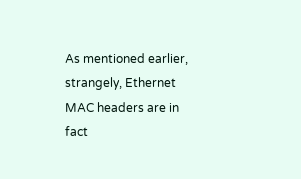As mentioned earlier, strangely, Ethernet MAC headers are in fact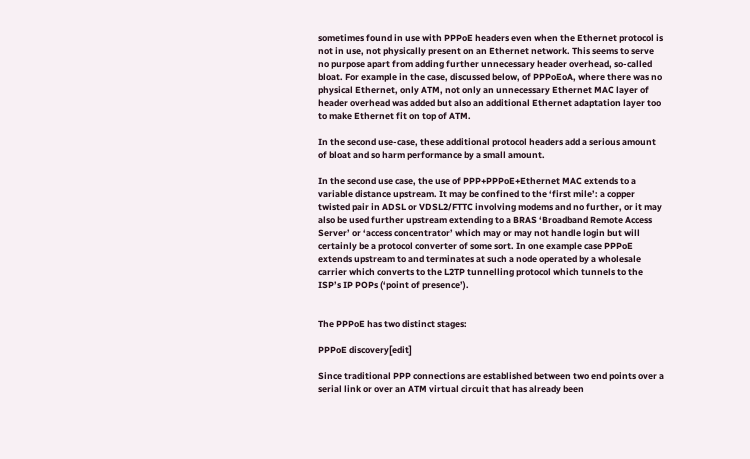sometimes found in use with PPPoE headers even when the Ethernet protocol is not in use, not physically present on an Ethernet network. This seems to serve no purpose apart from adding further unnecessary header overhead, so-called bloat. For example in the case, discussed below, of PPPoEoA, where there was no physical Ethernet, only ATM, not only an unnecessary Ethernet MAC layer of header overhead was added but also an additional Ethernet adaptation layer too to make Ethernet fit on top of ATM.

In the second use-case, these additional protocol headers add a serious amount of bloat and so harm performance by a small amount.

In the second use case, the use of PPP+PPPoE+Ethernet MAC extends to a variable distance upstream. It may be confined to the ‘first mile’: a copper twisted pair in ADSL or VDSL2/FTTC involving modems and no further, or it may also be used further upstream extending to a BRAS ‘Broadband Remote Access Server’ or ‘access concentrator’ which may or may not handle login but will certainly be a protocol converter of some sort. In one example case PPPoE extends upstream to and terminates at such a node operated by a wholesale carrier which converts to the L2TP tunnelling protocol which tunnels to the ISP’s IP POPs (‘point of presence’).


The PPPoE has two distinct stages:

PPPoE discovery[edit]

Since traditional PPP connections are established between two end points over a serial link or over an ATM virtual circuit that has already been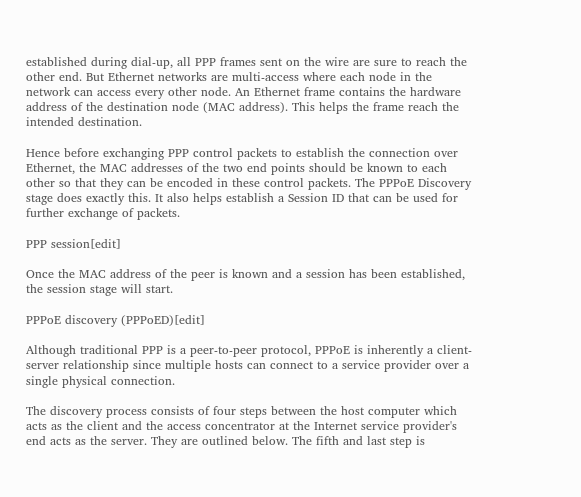established during dial-up, all PPP frames sent on the wire are sure to reach the other end. But Ethernet networks are multi-access where each node in the network can access every other node. An Ethernet frame contains the hardware address of the destination node (MAC address). This helps the frame reach the intended destination.

Hence before exchanging PPP control packets to establish the connection over Ethernet, the MAC addresses of the two end points should be known to each other so that they can be encoded in these control packets. The PPPoE Discovery stage does exactly this. It also helps establish a Session ID that can be used for further exchange of packets.

PPP session[edit]

Once the MAC address of the peer is known and a session has been established, the session stage will start.

PPPoE discovery (PPPoED)[edit]

Although traditional PPP is a peer-to-peer protocol, PPPoE is inherently a client-server relationship since multiple hosts can connect to a service provider over a single physical connection.

The discovery process consists of four steps between the host computer which acts as the client and the access concentrator at the Internet service provider's end acts as the server. They are outlined below. The fifth and last step is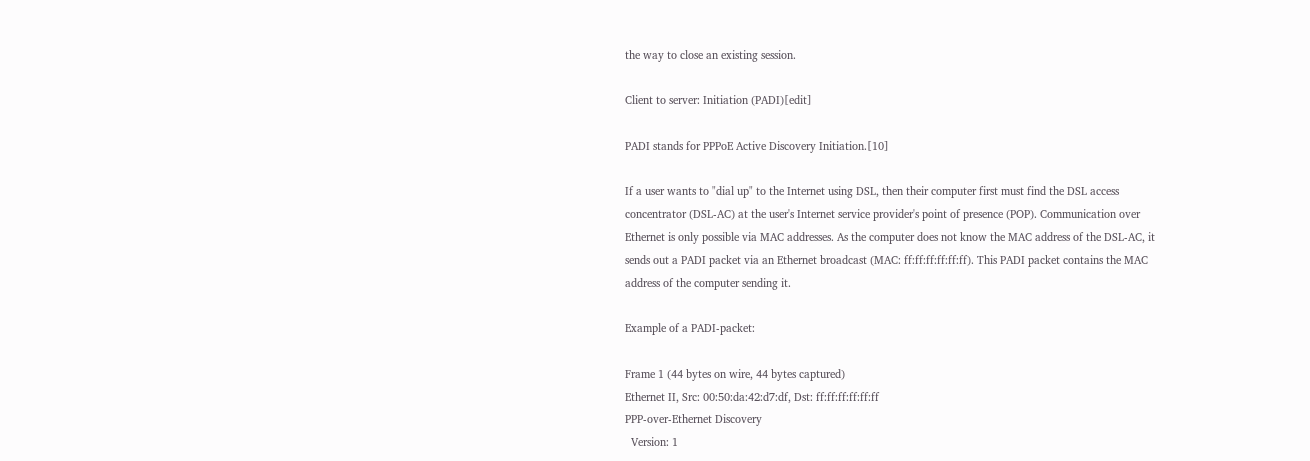the way to close an existing session.

Client to server: Initiation (PADI)[edit]

PADI stands for PPPoE Active Discovery Initiation.[10]

If a user wants to "dial up" to the Internet using DSL, then their computer first must find the DSL access concentrator (DSL-AC) at the user's Internet service provider's point of presence (POP). Communication over Ethernet is only possible via MAC addresses. As the computer does not know the MAC address of the DSL-AC, it sends out a PADI packet via an Ethernet broadcast (MAC: ff:ff:ff:ff:ff:ff). This PADI packet contains the MAC address of the computer sending it.

Example of a PADI-packet:

Frame 1 (44 bytes on wire, 44 bytes captured)
Ethernet II, Src: 00:50:da:42:d7:df, Dst: ff:ff:ff:ff:ff:ff
PPP-over-Ethernet Discovery
  Version: 1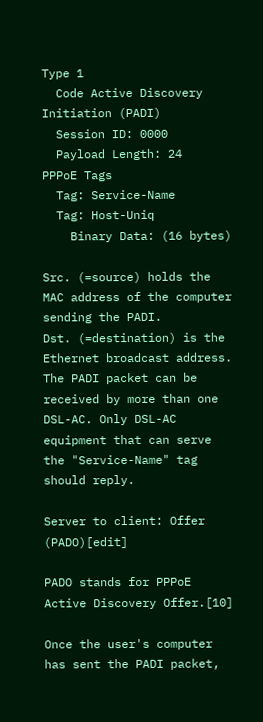Type 1
  Code Active Discovery Initiation (PADI)
  Session ID: 0000
  Payload Length: 24
PPPoE Tags
  Tag: Service-Name
  Tag: Host-Uniq
    Binary Data: (16 bytes)

Src. (=source) holds the MAC address of the computer sending the PADI.
Dst. (=destination) is the Ethernet broadcast address.
The PADI packet can be received by more than one DSL-AC. Only DSL-AC equipment that can serve the "Service-Name" tag should reply.

Server to client: Offer (PADO)[edit]

PADO stands for PPPoE Active Discovery Offer.[10]

Once the user's computer has sent the PADI packet,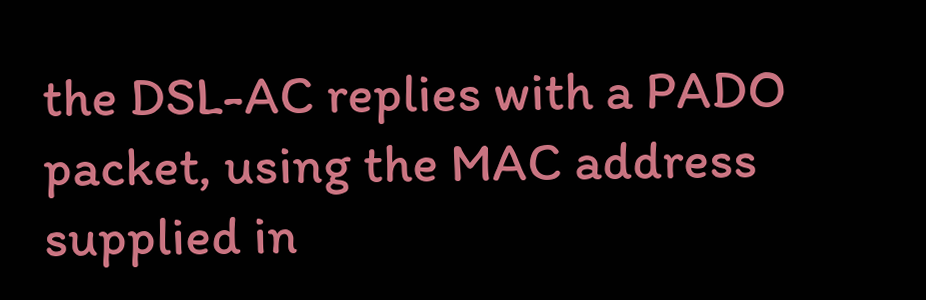the DSL-AC replies with a PADO packet, using the MAC address supplied in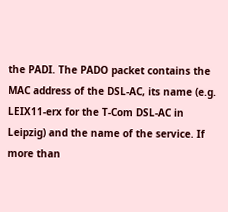the PADI. The PADO packet contains the MAC address of the DSL-AC, its name (e.g. LEIX11-erx for the T-Com DSL-AC in Leipzig) and the name of the service. If more than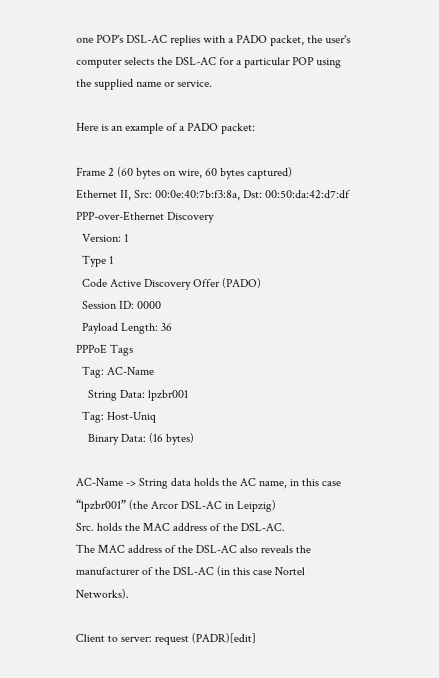one POP's DSL-AC replies with a PADO packet, the user's computer selects the DSL-AC for a particular POP using the supplied name or service.

Here is an example of a PADO packet:

Frame 2 (60 bytes on wire, 60 bytes captured)
Ethernet II, Src: 00:0e:40:7b:f3:8a, Dst: 00:50:da:42:d7:df
PPP-over-Ethernet Discovery
  Version: 1
  Type 1
  Code Active Discovery Offer (PADO)
  Session ID: 0000
  Payload Length: 36
PPPoE Tags
  Tag: AC-Name
    String Data: lpzbr001
  Tag: Host-Uniq
    Binary Data: (16 bytes)

AC-Name -> String data holds the AC name, in this case “lpzbr001” (the Arcor DSL-AC in Leipzig)
Src. holds the MAC address of the DSL-AC.
The MAC address of the DSL-AC also reveals the manufacturer of the DSL-AC (in this case Nortel Networks).

Client to server: request (PADR)[edit]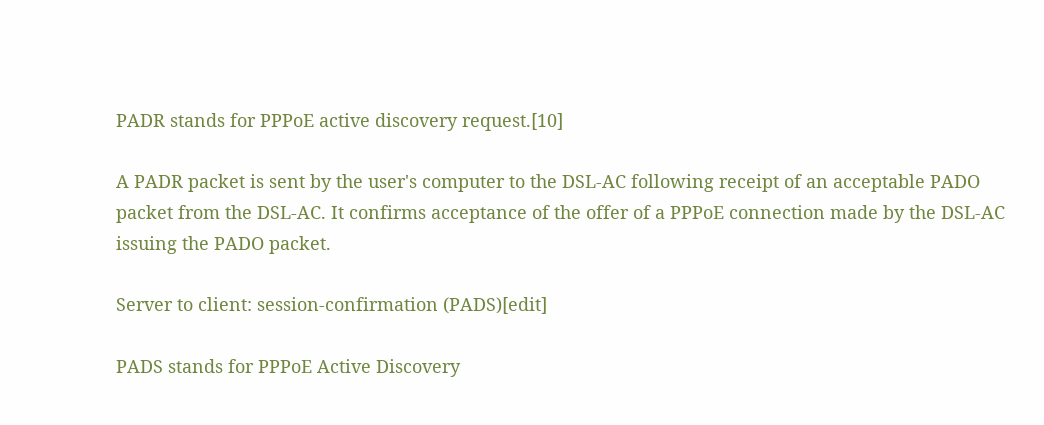PADR stands for PPPoE active discovery request.[10]

A PADR packet is sent by the user's computer to the DSL-AC following receipt of an acceptable PADO packet from the DSL-AC. It confirms acceptance of the offer of a PPPoE connection made by the DSL-AC issuing the PADO packet.

Server to client: session-confirmation (PADS)[edit]

PADS stands for PPPoE Active Discovery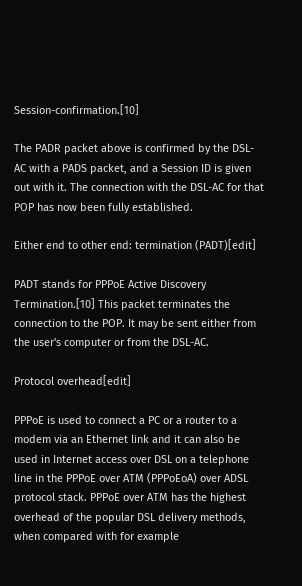Session-confirmation.[10]

The PADR packet above is confirmed by the DSL-AC with a PADS packet, and a Session ID is given out with it. The connection with the DSL-AC for that POP has now been fully established.

Either end to other end: termination (PADT)[edit]

PADT stands for PPPoE Active Discovery Termination.[10] This packet terminates the connection to the POP. It may be sent either from the user's computer or from the DSL-AC.

Protocol overhead[edit]

PPPoE is used to connect a PC or a router to a modem via an Ethernet link and it can also be used in Internet access over DSL on a telephone line in the PPPoE over ATM (PPPoEoA) over ADSL protocol stack. PPPoE over ATM has the highest overhead of the popular DSL delivery methods, when compared with for example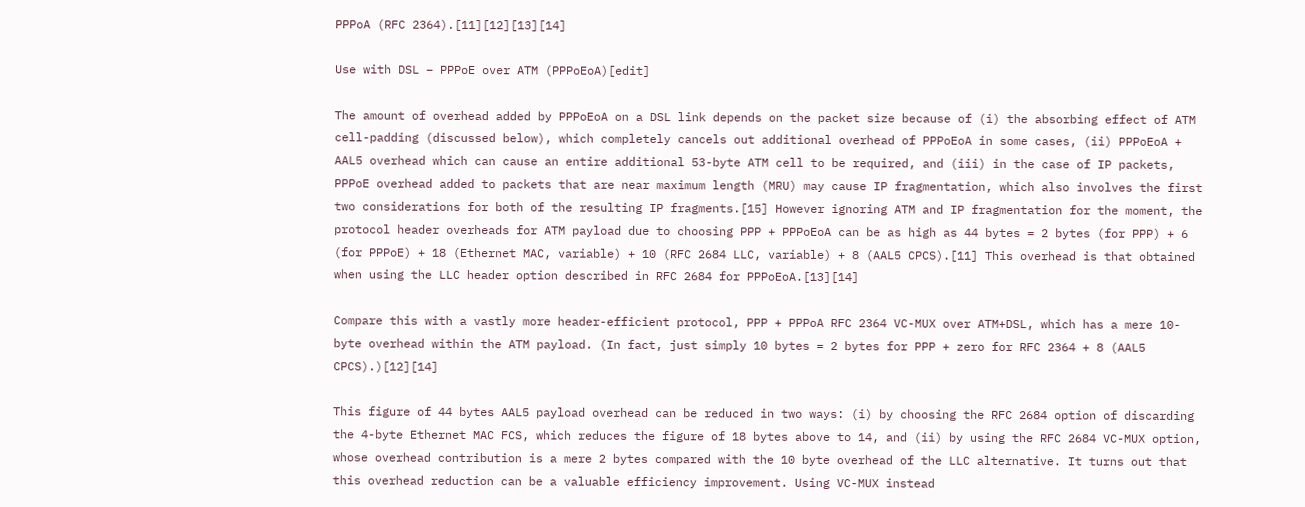PPPoA (RFC 2364).[11][12][13][14]

Use with DSL – PPPoE over ATM (PPPoEoA)[edit]

The amount of overhead added by PPPoEoA on a DSL link depends on the packet size because of (i) the absorbing effect of ATM cell-padding (discussed below), which completely cancels out additional overhead of PPPoEoA in some cases, (ii) PPPoEoA + AAL5 overhead which can cause an entire additional 53-byte ATM cell to be required, and (iii) in the case of IP packets, PPPoE overhead added to packets that are near maximum length (MRU) may cause IP fragmentation, which also involves the first two considerations for both of the resulting IP fragments.[15] However ignoring ATM and IP fragmentation for the moment, the protocol header overheads for ATM payload due to choosing PPP + PPPoEoA can be as high as 44 bytes = 2 bytes (for PPP) + 6 (for PPPoE) + 18 (Ethernet MAC, variable) + 10 (RFC 2684 LLC, variable) + 8 (AAL5 CPCS).[11] This overhead is that obtained when using the LLC header option described in RFC 2684 for PPPoEoA.[13][14]

Compare this with a vastly more header-efficient protocol, PPP + PPPoA RFC 2364 VC-MUX over ATM+DSL, which has a mere 10-byte overhead within the ATM payload. (In fact, just simply 10 bytes = 2 bytes for PPP + zero for RFC 2364 + 8 (AAL5 CPCS).)[12][14]

This figure of 44 bytes AAL5 payload overhead can be reduced in two ways: (i) by choosing the RFC 2684 option of discarding the 4-byte Ethernet MAC FCS, which reduces the figure of 18 bytes above to 14, and (ii) by using the RFC 2684 VC-MUX option, whose overhead contribution is a mere 2 bytes compared with the 10 byte overhead of the LLC alternative. It turns out that this overhead reduction can be a valuable efficiency improvement. Using VC-MUX instead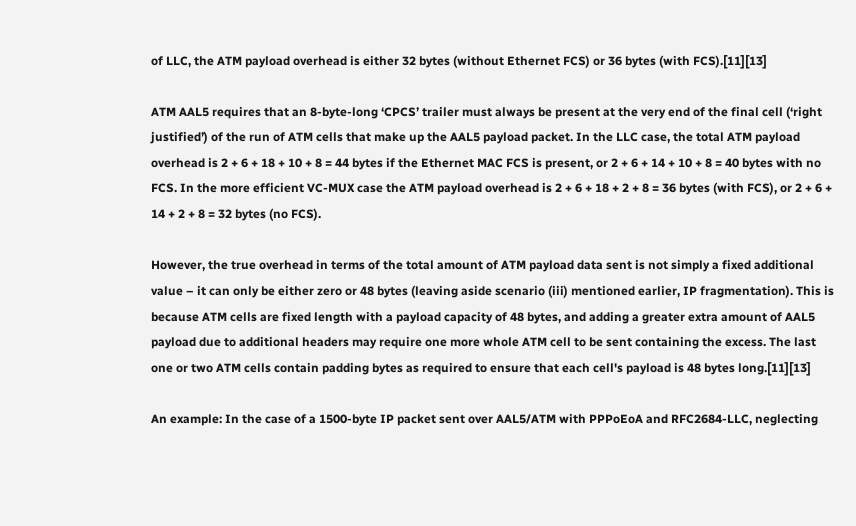of LLC, the ATM payload overhead is either 32 bytes (without Ethernet FCS) or 36 bytes (with FCS).[11][13]

ATM AAL5 requires that an 8-byte-long ‘CPCS’ trailer must always be present at the very end of the final cell (‘right justified’) of the run of ATM cells that make up the AAL5 payload packet. In the LLC case, the total ATM payload overhead is 2 + 6 + 18 + 10 + 8 = 44 bytes if the Ethernet MAC FCS is present, or 2 + 6 + 14 + 10 + 8 = 40 bytes with no FCS. In the more efficient VC-MUX case the ATM payload overhead is 2 + 6 + 18 + 2 + 8 = 36 bytes (with FCS), or 2 + 6 + 14 + 2 + 8 = 32 bytes (no FCS).

However, the true overhead in terms of the total amount of ATM payload data sent is not simply a fixed additional value – it can only be either zero or 48 bytes (leaving aside scenario (iii) mentioned earlier, IP fragmentation). This is because ATM cells are fixed length with a payload capacity of 48 bytes, and adding a greater extra amount of AAL5 payload due to additional headers may require one more whole ATM cell to be sent containing the excess. The last one or two ATM cells contain padding bytes as required to ensure that each cell's payload is 48 bytes long.[11][13]

An example: In the case of a 1500-byte IP packet sent over AAL5/ATM with PPPoEoA and RFC2684-LLC, neglecting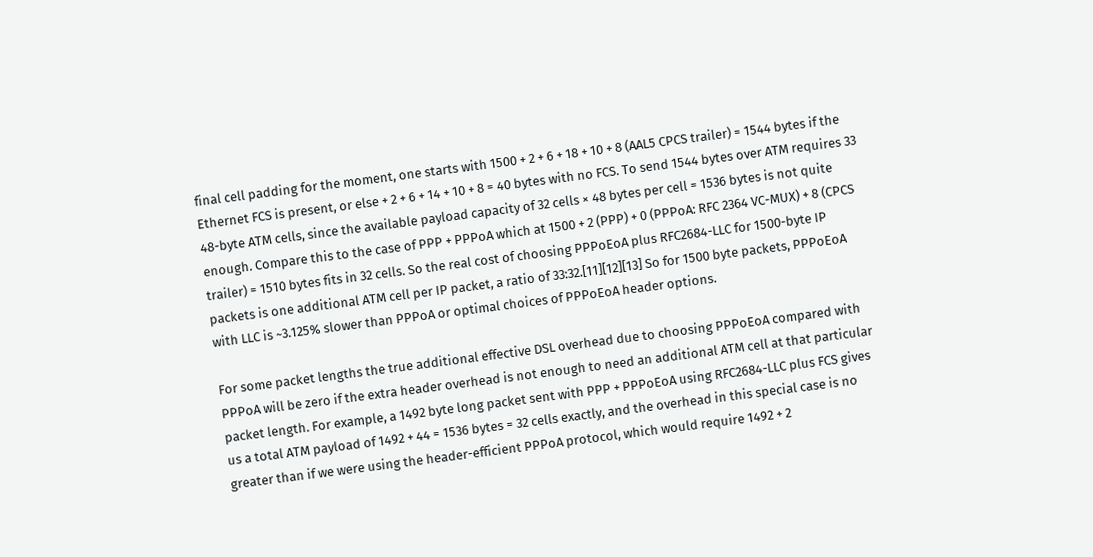final cell padding for the moment, one starts with 1500 + 2 + 6 + 18 + 10 + 8 (AAL5 CPCS trailer) = 1544 bytes if the Ethernet FCS is present, or else + 2 + 6 + 14 + 10 + 8 = 40 bytes with no FCS. To send 1544 bytes over ATM requires 33 48-byte ATM cells, since the available payload capacity of 32 cells × 48 bytes per cell = 1536 bytes is not quite enough. Compare this to the case of PPP + PPPoA which at 1500 + 2 (PPP) + 0 (PPPoA: RFC 2364 VC-MUX) + 8 (CPCS trailer) = 1510 bytes fits in 32 cells. So the real cost of choosing PPPoEoA plus RFC2684-LLC for 1500-byte IP packets is one additional ATM cell per IP packet, a ratio of 33:32.[11][12][13] So for 1500 byte packets, PPPoEoA with LLC is ~3.125% slower than PPPoA or optimal choices of PPPoEoA header options.

For some packet lengths the true additional effective DSL overhead due to choosing PPPoEoA compared with PPPoA will be zero if the extra header overhead is not enough to need an additional ATM cell at that particular packet length. For example, a 1492 byte long packet sent with PPP + PPPoEoA using RFC2684-LLC plus FCS gives us a total ATM payload of 1492 + 44 = 1536 bytes = 32 cells exactly, and the overhead in this special case is no greater than if we were using the header-efficient PPPoA protocol, which would require 1492 + 2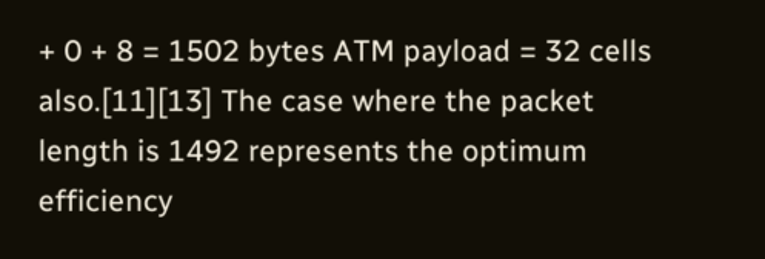+ 0 + 8 = 1502 bytes ATM payload = 32 cells also.[11][13] The case where the packet length is 1492 represents the optimum efficiency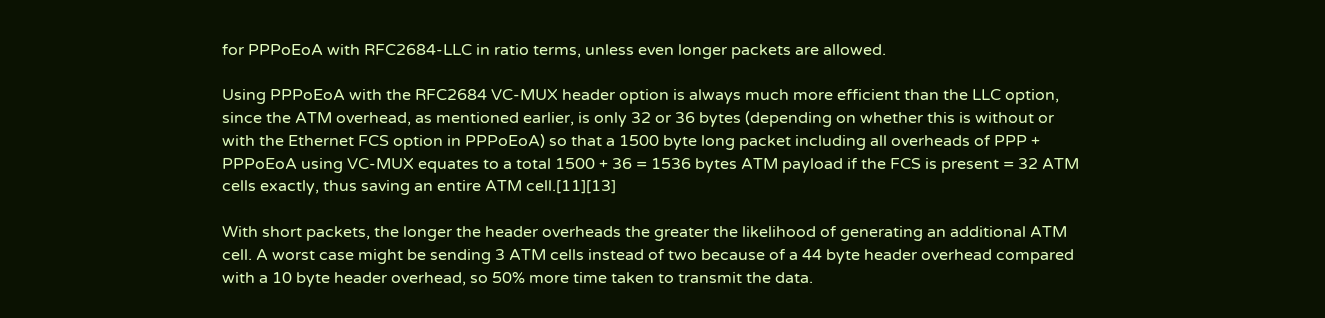for PPPoEoA with RFC2684-LLC in ratio terms, unless even longer packets are allowed.

Using PPPoEoA with the RFC2684 VC-MUX header option is always much more efficient than the LLC option, since the ATM overhead, as mentioned earlier, is only 32 or 36 bytes (depending on whether this is without or with the Ethernet FCS option in PPPoEoA) so that a 1500 byte long packet including all overheads of PPP + PPPoEoA using VC-MUX equates to a total 1500 + 36 = 1536 bytes ATM payload if the FCS is present = 32 ATM cells exactly, thus saving an entire ATM cell.[11][13]

With short packets, the longer the header overheads the greater the likelihood of generating an additional ATM cell. A worst case might be sending 3 ATM cells instead of two because of a 44 byte header overhead compared with a 10 byte header overhead, so 50% more time taken to transmit the data.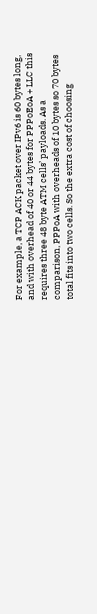For example, a TCP ACK packet over IPv6 is 60 bytes long, and with overhead of 40 or 44 bytes for PPPoEoA + LLC this requires three 48 byte ATM cells’ payloads. As a comparison, PPPoA with overheads of 10 bytes so 70 bytes total fits into two cells. So the extra cost of choosing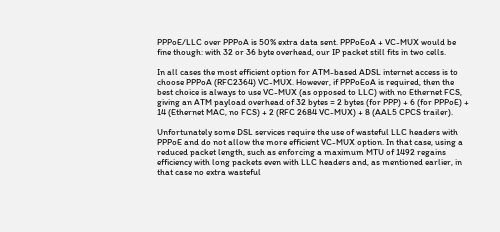PPPoE/LLC over PPPoA is 50% extra data sent. PPPoEoA + VC-MUX would be fine though: with 32 or 36 byte overhead, our IP packet still fits in two cells.

In all cases the most efficient option for ATM-based ADSL internet access is to choose PPPoA (RFC2364) VC-MUX. However, if PPPoEoA is required, then the best choice is always to use VC-MUX (as opposed to LLC) with no Ethernet FCS, giving an ATM payload overhead of 32 bytes = 2 bytes (for PPP) + 6 (for PPPoE) + 14 (Ethernet MAC, no FCS) + 2 (RFC 2684 VC-MUX) + 8 (AAL5 CPCS trailer).

Unfortunately some DSL services require the use of wasteful LLC headers with PPPoE and do not allow the more efficient VC-MUX option. In that case, using a reduced packet length, such as enforcing a maximum MTU of 1492 regains efficiency with long packets even with LLC headers and, as mentioned earlier, in that case no extra wasteful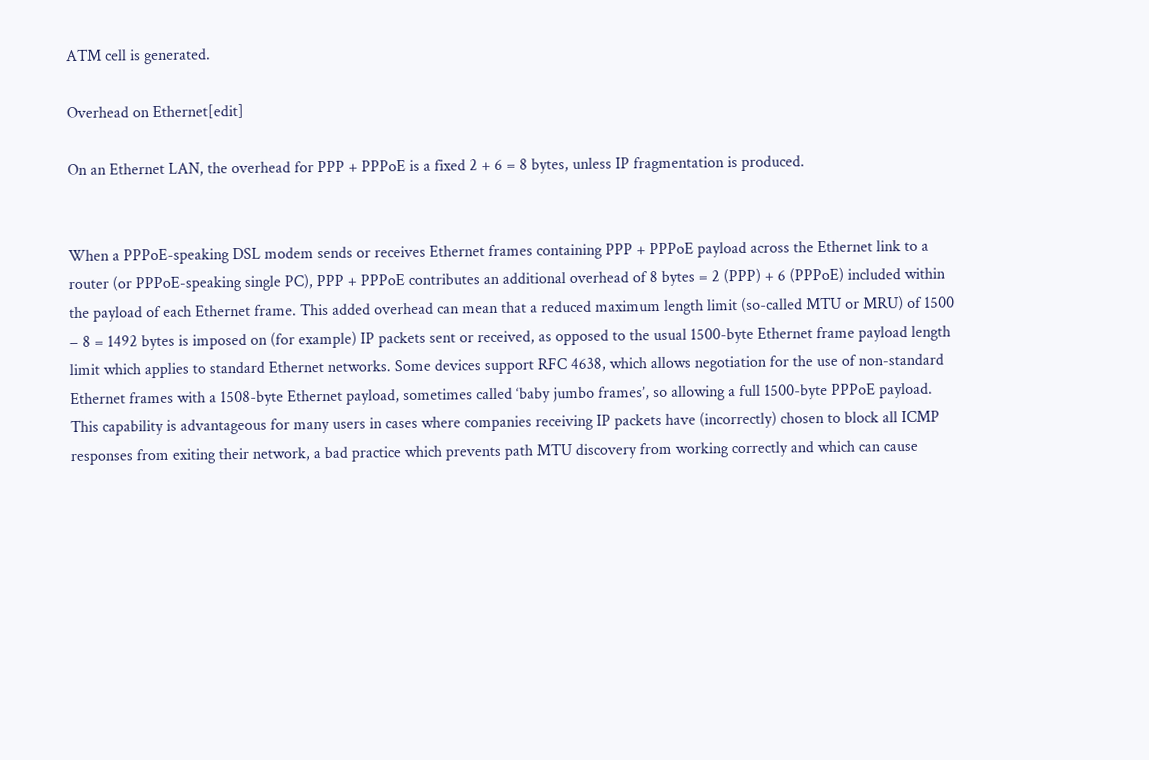ATM cell is generated.

Overhead on Ethernet[edit]

On an Ethernet LAN, the overhead for PPP + PPPoE is a fixed 2 + 6 = 8 bytes, unless IP fragmentation is produced.


When a PPPoE-speaking DSL modem sends or receives Ethernet frames containing PPP + PPPoE payload across the Ethernet link to a router (or PPPoE-speaking single PC), PPP + PPPoE contributes an additional overhead of 8 bytes = 2 (PPP) + 6 (PPPoE) included within the payload of each Ethernet frame. This added overhead can mean that a reduced maximum length limit (so-called MTU or MRU) of 1500 − 8 = 1492 bytes is imposed on (for example) IP packets sent or received, as opposed to the usual 1500-byte Ethernet frame payload length limit which applies to standard Ethernet networks. Some devices support RFC 4638, which allows negotiation for the use of non-standard Ethernet frames with a 1508-byte Ethernet payload, sometimes called ‘baby jumbo frames’, so allowing a full 1500-byte PPPoE payload. This capability is advantageous for many users in cases where companies receiving IP packets have (incorrectly) chosen to block all ICMP responses from exiting their network, a bad practice which prevents path MTU discovery from working correctly and which can cause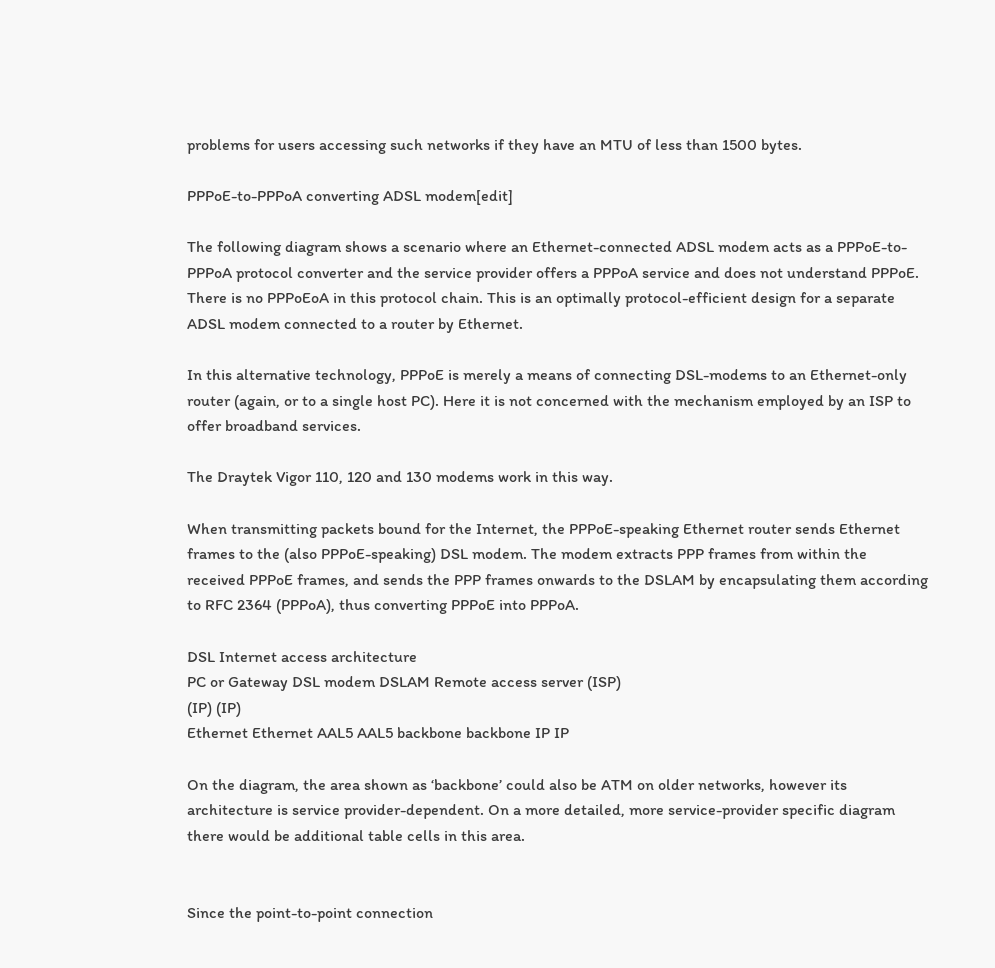problems for users accessing such networks if they have an MTU of less than 1500 bytes.

PPPoE-to-PPPoA converting ADSL modem[edit]

The following diagram shows a scenario where an Ethernet-connected ADSL modem acts as a PPPoE-to-PPPoA protocol converter and the service provider offers a PPPoA service and does not understand PPPoE. There is no PPPoEoA in this protocol chain. This is an optimally protocol-efficient design for a separate ADSL modem connected to a router by Ethernet.

In this alternative technology, PPPoE is merely a means of connecting DSL-modems to an Ethernet-only router (again, or to a single host PC). Here it is not concerned with the mechanism employed by an ISP to offer broadband services.

The Draytek Vigor 110, 120 and 130 modems work in this way.

When transmitting packets bound for the Internet, the PPPoE-speaking Ethernet router sends Ethernet frames to the (also PPPoE-speaking) DSL modem. The modem extracts PPP frames from within the received PPPoE frames, and sends the PPP frames onwards to the DSLAM by encapsulating them according to RFC 2364 (PPPoA), thus converting PPPoE into PPPoA.

DSL Internet access architecture
PC or Gateway DSL modem DSLAM Remote access server (ISP)
(IP) (IP)
Ethernet Ethernet AAL5 AAL5 backbone backbone IP IP

On the diagram, the area shown as ‘backbone’ could also be ATM on older networks, however its architecture is service provider-dependent. On a more detailed, more service-provider specific diagram there would be additional table cells in this area.


Since the point-to-point connection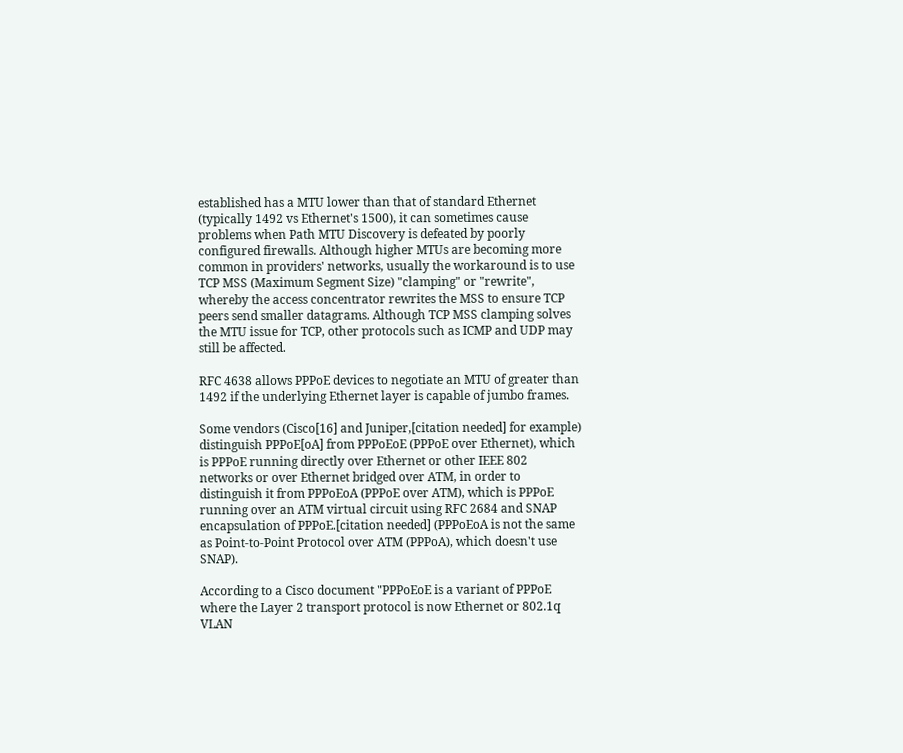established has a MTU lower than that of standard Ethernet (typically 1492 vs Ethernet's 1500), it can sometimes cause problems when Path MTU Discovery is defeated by poorly configured firewalls. Although higher MTUs are becoming more common in providers' networks, usually the workaround is to use TCP MSS (Maximum Segment Size) "clamping" or "rewrite", whereby the access concentrator rewrites the MSS to ensure TCP peers send smaller datagrams. Although TCP MSS clamping solves the MTU issue for TCP, other protocols such as ICMP and UDP may still be affected.

RFC 4638 allows PPPoE devices to negotiate an MTU of greater than 1492 if the underlying Ethernet layer is capable of jumbo frames.

Some vendors (Cisco[16] and Juniper,[citation needed] for example) distinguish PPPoE[oA] from PPPoEoE (PPPoE over Ethernet), which is PPPoE running directly over Ethernet or other IEEE 802 networks or over Ethernet bridged over ATM, in order to distinguish it from PPPoEoA (PPPoE over ATM), which is PPPoE running over an ATM virtual circuit using RFC 2684 and SNAP encapsulation of PPPoE.[citation needed] (PPPoEoA is not the same as Point-to-Point Protocol over ATM (PPPoA), which doesn't use SNAP).

According to a Cisco document "PPPoEoE is a variant of PPPoE where the Layer 2 transport protocol is now Ethernet or 802.1q VLAN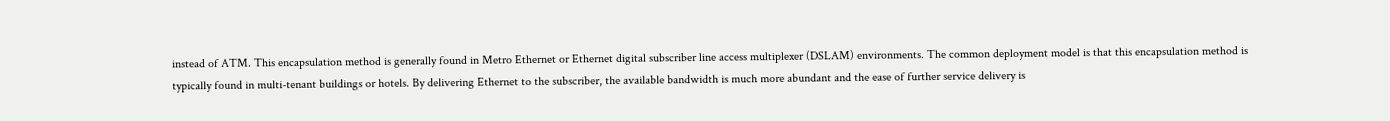instead of ATM. This encapsulation method is generally found in Metro Ethernet or Ethernet digital subscriber line access multiplexer (DSLAM) environments. The common deployment model is that this encapsulation method is typically found in multi-tenant buildings or hotels. By delivering Ethernet to the subscriber, the available bandwidth is much more abundant and the ease of further service delivery is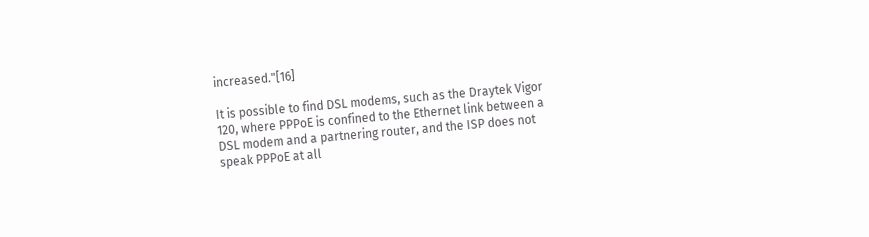increased."[16]

It is possible to find DSL modems, such as the Draytek Vigor 120, where PPPoE is confined to the Ethernet link between a DSL modem and a partnering router, and the ISP does not speak PPPoE at all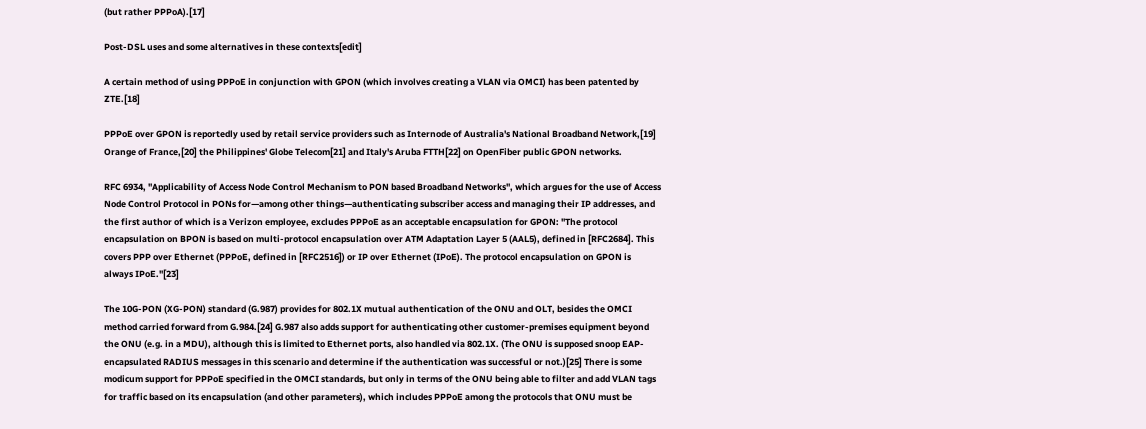(but rather PPPoA).[17]

Post-DSL uses and some alternatives in these contexts[edit]

A certain method of using PPPoE in conjunction with GPON (which involves creating a VLAN via OMCI) has been patented by ZTE.[18]

PPPoE over GPON is reportedly used by retail service providers such as Internode of Australia's National Broadband Network,[19] Orange of France,[20] the Philippines' Globe Telecom[21] and Italy's Aruba FTTH[22] on OpenFiber public GPON networks.

RFC 6934, "Applicability of Access Node Control Mechanism to PON based Broadband Networks", which argues for the use of Access Node Control Protocol in PONs for—among other things—authenticating subscriber access and managing their IP addresses, and the first author of which is a Verizon employee, excludes PPPoE as an acceptable encapsulation for GPON: "The protocol encapsulation on BPON is based on multi-protocol encapsulation over ATM Adaptation Layer 5 (AAL5), defined in [RFC2684]. This covers PPP over Ethernet (PPPoE, defined in [RFC2516]) or IP over Ethernet (IPoE). The protocol encapsulation on GPON is always IPoE."[23]

The 10G-PON (XG-PON) standard (G.987) provides for 802.1X mutual authentication of the ONU and OLT, besides the OMCI method carried forward from G.984.[24] G.987 also adds support for authenticating other customer-premises equipment beyond the ONU (e.g. in a MDU), although this is limited to Ethernet ports, also handled via 802.1X. (The ONU is supposed snoop EAP-encapsulated RADIUS messages in this scenario and determine if the authentication was successful or not.)[25] There is some modicum support for PPPoE specified in the OMCI standards, but only in terms of the ONU being able to filter and add VLAN tags for traffic based on its encapsulation (and other parameters), which includes PPPoE among the protocols that ONU must be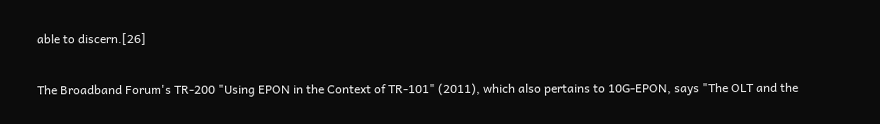able to discern.[26]

The Broadband Forum's TR-200 "Using EPON in the Context of TR-101" (2011), which also pertains to 10G-EPON, says "The OLT and the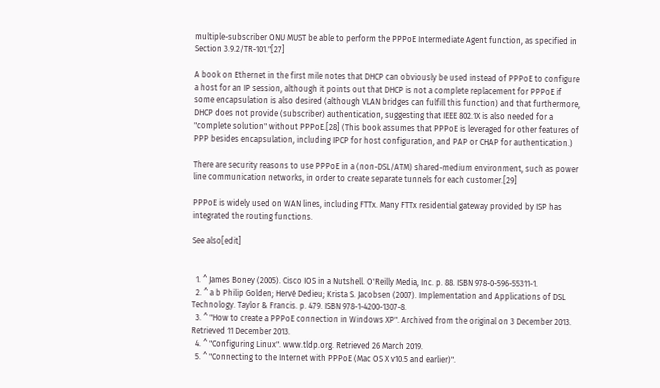multiple-subscriber ONU MUST be able to perform the PPPoE Intermediate Agent function, as specified in Section 3.9.2/TR-101."[27]

A book on Ethernet in the first mile notes that DHCP can obviously be used instead of PPPoE to configure a host for an IP session, although it points out that DHCP is not a complete replacement for PPPoE if some encapsulation is also desired (although VLAN bridges can fulfill this function) and that furthermore, DHCP does not provide (subscriber) authentication, suggesting that IEEE 802.1X is also needed for a "complete solution" without PPPoE.[28] (This book assumes that PPPoE is leveraged for other features of PPP besides encapsulation, including IPCP for host configuration, and PAP or CHAP for authentication.)

There are security reasons to use PPPoE in a (non-DSL/ATM) shared-medium environment, such as power line communication networks, in order to create separate tunnels for each customer.[29]

PPPoE is widely used on WAN lines, including FTTx. Many FTTx residential gateway provided by ISP has integrated the routing functions.

See also[edit]


  1. ^ James Boney (2005). Cisco IOS in a Nutshell. O'Reilly Media, Inc. p. 88. ISBN 978-0-596-55311-1.
  2. ^ a b Philip Golden; Hervé Dedieu; Krista S. Jacobsen (2007). Implementation and Applications of DSL Technology. Taylor & Francis. p. 479. ISBN 978-1-4200-1307-8.
  3. ^ "How to create a PPPoE connection in Windows XP". Archived from the original on 3 December 2013. Retrieved 11 December 2013.
  4. ^ "Configuring Linux". www.tldp.org. Retrieved 26 March 2019.
  5. ^ "Connecting to the Internet with PPPoE (Mac OS X v10.5 and earlier)".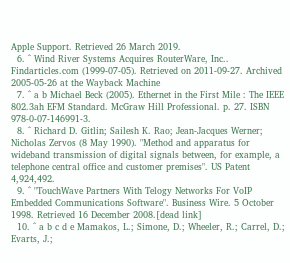Apple Support. Retrieved 26 March 2019.
  6. ^ Wind River Systems Acquires RouterWare, Inc.. Findarticles.com (1999-07-05). Retrieved on 2011-09-27. Archived 2005-05-26 at the Wayback Machine
  7. ^ a b Michael Beck (2005). Ethernet in the First Mile : The IEEE 802.3ah EFM Standard. McGraw Hill Professional. p. 27. ISBN 978-0-07-146991-3.
  8. ^ Richard D. Gitlin; Sailesh K. Rao; Jean-Jacques Werner; Nicholas Zervos (8 May 1990). "Method and apparatus for wideband transmission of digital signals between, for example, a telephone central office and customer premises". US Patent 4,924,492.
  9. ^ "TouchWave Partners With Telogy Networks For VoIP Embedded Communications Software". Business Wire. 5 October 1998. Retrieved 16 December 2008.[dead link]
  10. ^ a b c d e Mamakos, L.; Simone, D.; Wheeler, R.; Carrel, D.; Evarts, J.;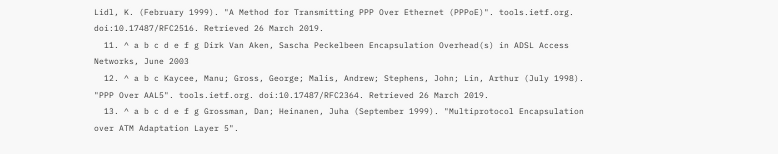Lidl, K. (February 1999). "A Method for Transmitting PPP Over Ethernet (PPPoE)". tools.ietf.org. doi:10.17487/RFC2516. Retrieved 26 March 2019.
  11. ^ a b c d e f g Dirk Van Aken, Sascha Peckelbeen Encapsulation Overhead(s) in ADSL Access Networks, June 2003
  12. ^ a b c Kaycee, Manu; Gross, George; Malis, Andrew; Stephens, John; Lin, Arthur (July 1998). "PPP Over AAL5". tools.ietf.org. doi:10.17487/RFC2364. Retrieved 26 March 2019.
  13. ^ a b c d e f g Grossman, Dan; Heinanen, Juha (September 1999). "Multiprotocol Encapsulation over ATM Adaptation Layer 5".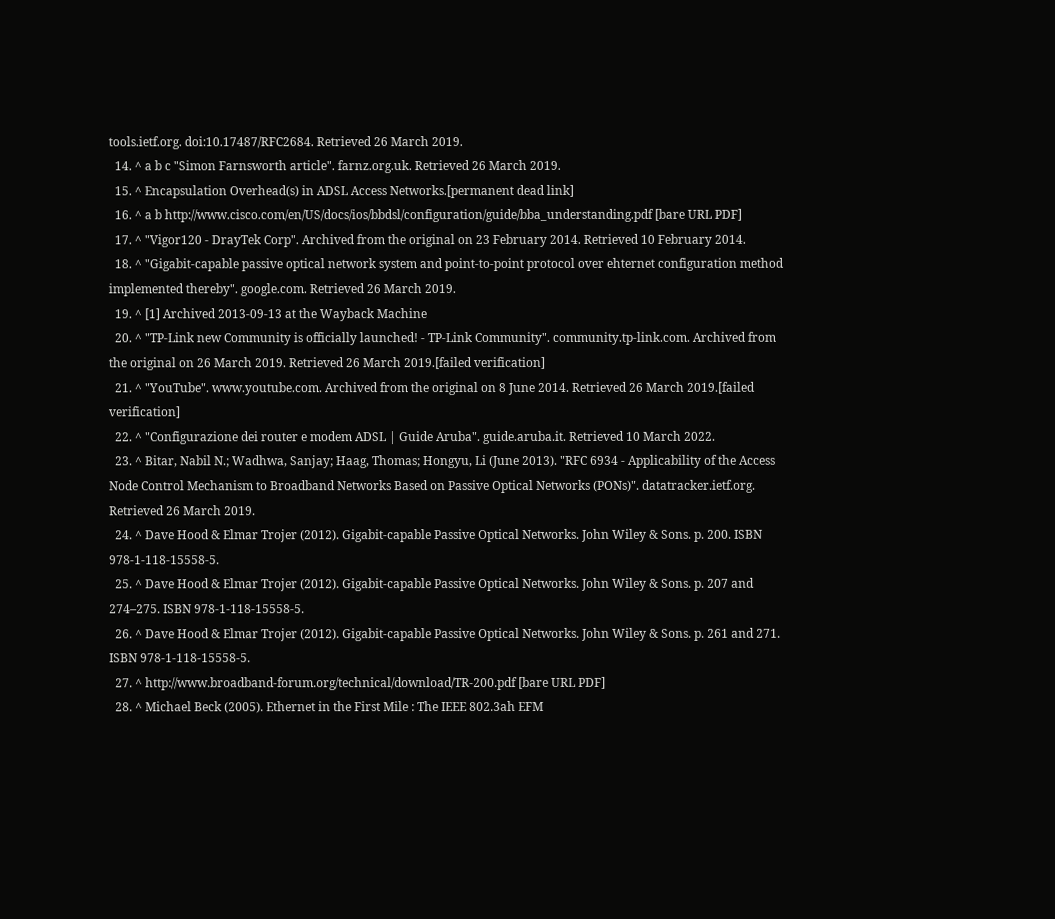tools.ietf.org. doi:10.17487/RFC2684. Retrieved 26 March 2019.
  14. ^ a b c "Simon Farnsworth article". farnz.org.uk. Retrieved 26 March 2019.
  15. ^ Encapsulation Overhead(s) in ADSL Access Networks.[permanent dead link]
  16. ^ a b http://www.cisco.com/en/US/docs/ios/bbdsl/configuration/guide/bba_understanding.pdf [bare URL PDF]
  17. ^ "Vigor120 - DrayTek Corp". Archived from the original on 23 February 2014. Retrieved 10 February 2014.
  18. ^ "Gigabit-capable passive optical network system and point-to-point protocol over ehternet configuration method implemented thereby". google.com. Retrieved 26 March 2019.
  19. ^ [1] Archived 2013-09-13 at the Wayback Machine
  20. ^ "TP-Link new Community is officially launched! - TP-Link Community". community.tp-link.com. Archived from the original on 26 March 2019. Retrieved 26 March 2019.[failed verification]
  21. ^ "YouTube". www.youtube.com. Archived from the original on 8 June 2014. Retrieved 26 March 2019.[failed verification]
  22. ^ "Configurazione dei router e modem ADSL | Guide Aruba". guide.aruba.it. Retrieved 10 March 2022.
  23. ^ Bitar, Nabil N.; Wadhwa, Sanjay; Haag, Thomas; Hongyu, Li (June 2013). "RFC 6934 - Applicability of the Access Node Control Mechanism to Broadband Networks Based on Passive Optical Networks (PONs)". datatracker.ietf.org. Retrieved 26 March 2019.
  24. ^ Dave Hood & Elmar Trojer (2012). Gigabit-capable Passive Optical Networks. John Wiley & Sons. p. 200. ISBN 978-1-118-15558-5.
  25. ^ Dave Hood & Elmar Trojer (2012). Gigabit-capable Passive Optical Networks. John Wiley & Sons. p. 207 and 274–275. ISBN 978-1-118-15558-5.
  26. ^ Dave Hood & Elmar Trojer (2012). Gigabit-capable Passive Optical Networks. John Wiley & Sons. p. 261 and 271. ISBN 978-1-118-15558-5.
  27. ^ http://www.broadband-forum.org/technical/download/TR-200.pdf [bare URL PDF]
  28. ^ Michael Beck (2005). Ethernet in the First Mile : The IEEE 802.3ah EFM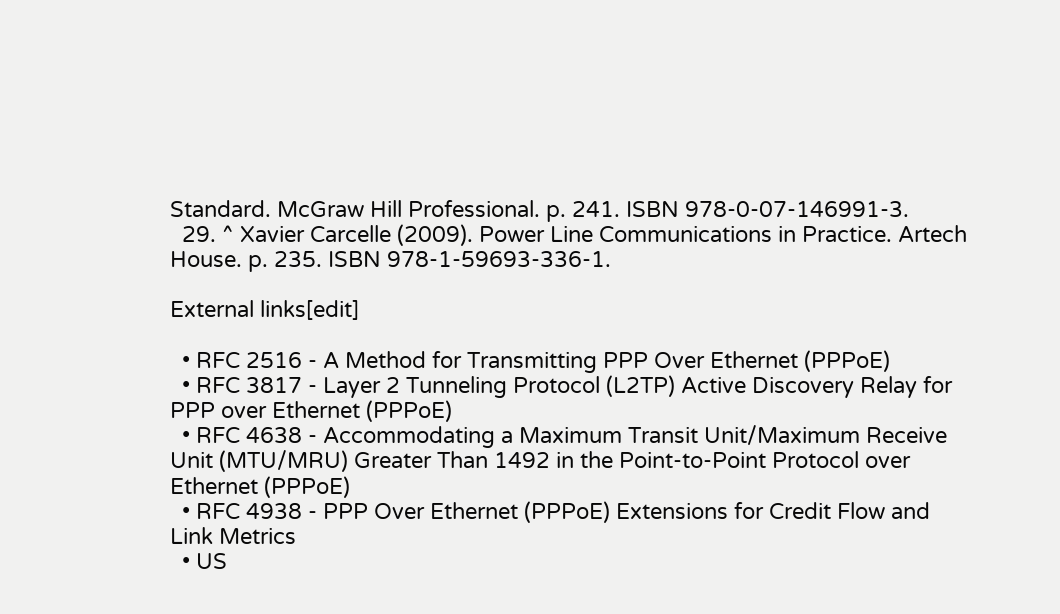Standard. McGraw Hill Professional. p. 241. ISBN 978-0-07-146991-3.
  29. ^ Xavier Carcelle (2009). Power Line Communications in Practice. Artech House. p. 235. ISBN 978-1-59693-336-1.

External links[edit]

  • RFC 2516 - A Method for Transmitting PPP Over Ethernet (PPPoE)
  • RFC 3817 - Layer 2 Tunneling Protocol (L2TP) Active Discovery Relay for PPP over Ethernet (PPPoE)
  • RFC 4638 - Accommodating a Maximum Transit Unit/Maximum Receive Unit (MTU/MRU) Greater Than 1492 in the Point-to-Point Protocol over Ethernet (PPPoE)
  • RFC 4938 - PPP Over Ethernet (PPPoE) Extensions for Credit Flow and Link Metrics
  • US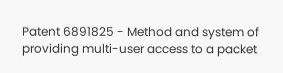Patent 6891825 - Method and system of providing multi-user access to a packet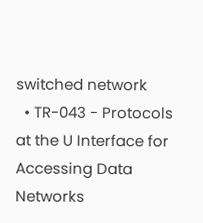switched network
  • TR-043 - Protocols at the U Interface for Accessing Data Networks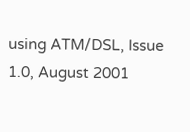using ATM/DSL, Issue 1.0, August 2001